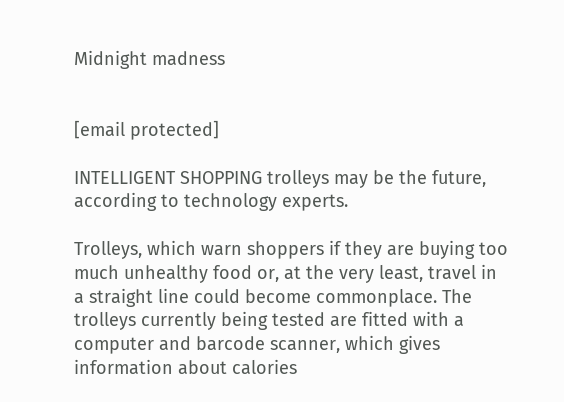Midnight madness


[email protected]

INTELLIGENT SHOPPING trolleys may be the future, according to technology experts.

Trolleys, which warn shoppers if they are buying too much unhealthy food or, at the very least, travel in a straight line could become commonplace. The trolleys currently being tested are fitted with a computer and barcode scanner, which gives information about calories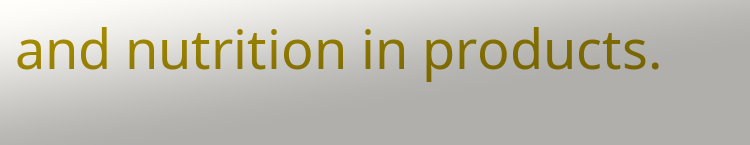and nutrition in products.